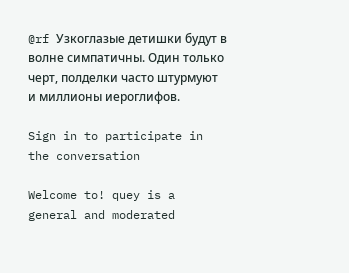@rf Узкоглазые детишки будут в волне симпатичны. Один только черт, полделки часто штурмуют и миллионы иероглифов.

Sign in to participate in the conversation

Welcome to! quey is a general and moderated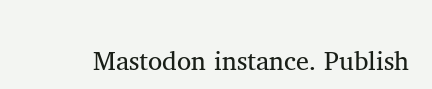Mastodon instance. Publish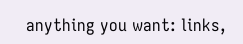anything you want: links,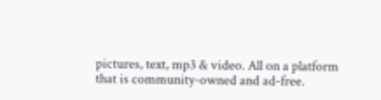pictures, text, mp3 & video. All on a platform that is community-owned and ad-free.